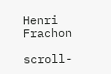Henri Frachon

scroll-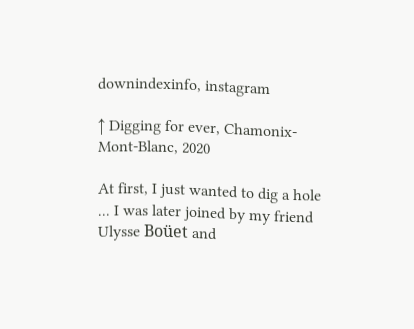downindexinfo, instagram

↑ Digging for ever, Chamonix-Mont-Blanc, 2020

At first, I just wanted to dig a hole ... I was later joined by my friend Ulysse Boüet and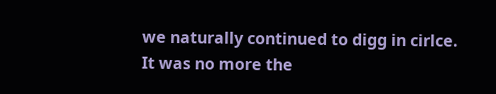we naturally continued to digg in cirlce. It was no more the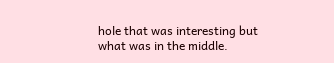hole that was interesting but what was in the middle.